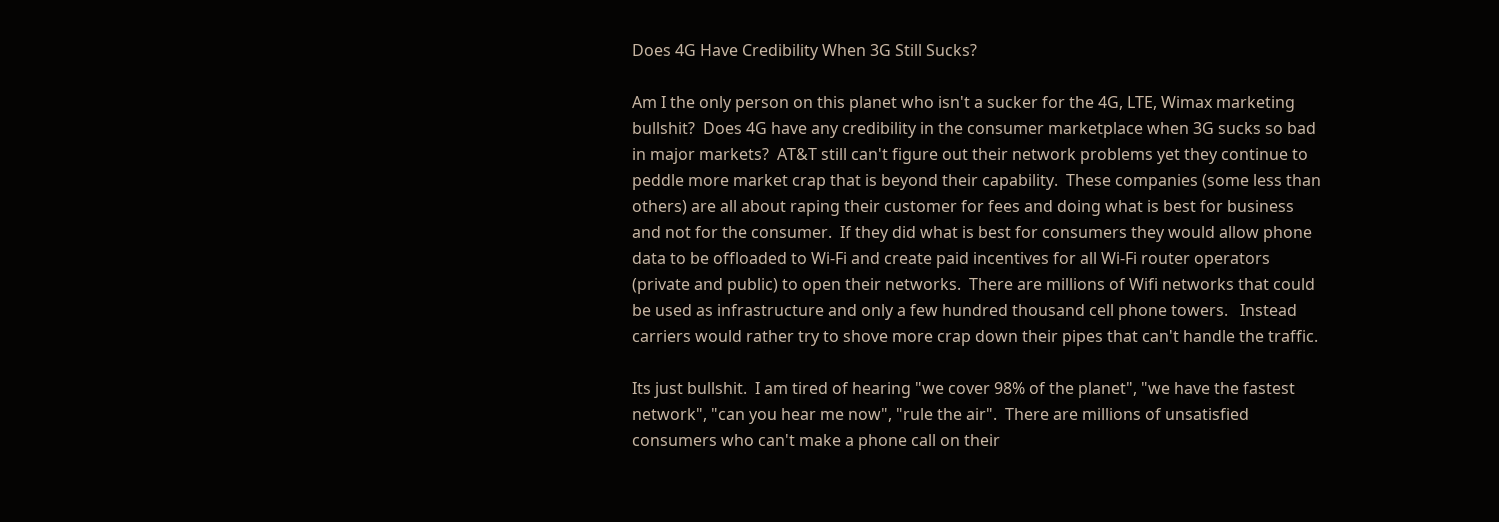Does 4G Have Credibility When 3G Still Sucks?

Am I the only person on this planet who isn't a sucker for the 4G, LTE, Wimax marketing bullshit?  Does 4G have any credibility in the consumer marketplace when 3G sucks so bad in major markets?  AT&T still can't figure out their network problems yet they continue to peddle more market crap that is beyond their capability.  These companies (some less than others) are all about raping their customer for fees and doing what is best for business and not for the consumer.  If they did what is best for consumers they would allow phone data to be offloaded to Wi-Fi and create paid incentives for all Wi-Fi router operators (private and public) to open their networks.  There are millions of Wifi networks that could be used as infrastructure and only a few hundred thousand cell phone towers.   Instead carriers would rather try to shove more crap down their pipes that can't handle the traffic.

Its just bullshit.  I am tired of hearing "we cover 98% of the planet", "we have the fastest network", "can you hear me now", "rule the air".  There are millions of unsatisfied consumers who can't make a phone call on their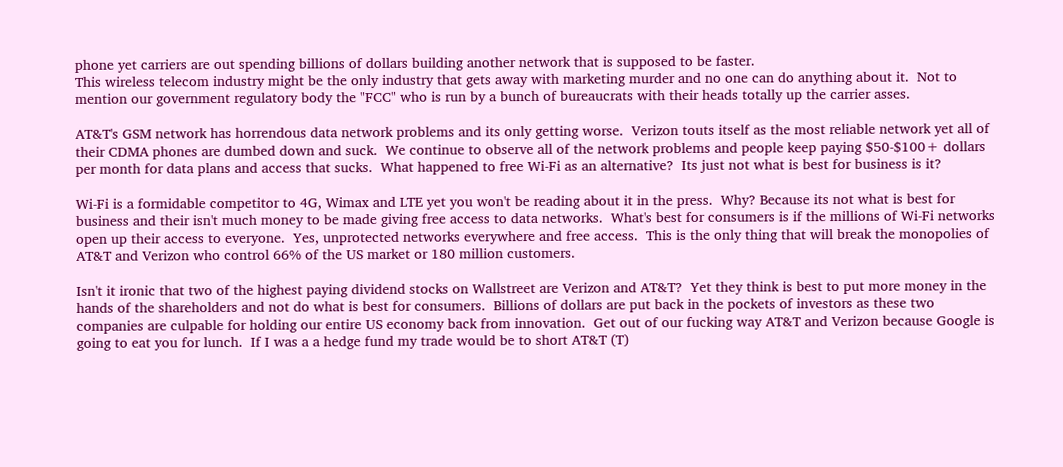phone yet carriers are out spending billions of dollars building another network that is supposed to be faster.
This wireless telecom industry might be the only industry that gets away with marketing murder and no one can do anything about it.  Not to mention our government regulatory body the "FCC" who is run by a bunch of bureaucrats with their heads totally up the carrier asses.

AT&T's GSM network has horrendous data network problems and its only getting worse.  Verizon touts itself as the most reliable network yet all of their CDMA phones are dumbed down and suck.  We continue to observe all of the network problems and people keep paying $50-$100+ dollars per month for data plans and access that sucks.  What happened to free Wi-Fi as an alternative?  Its just not what is best for business is it?

Wi-Fi is a formidable competitor to 4G, Wimax and LTE yet you won't be reading about it in the press.  Why? Because its not what is best for business and their isn't much money to be made giving free access to data networks.  What's best for consumers is if the millions of Wi-Fi networks open up their access to everyone.  Yes, unprotected networks everywhere and free access.  This is the only thing that will break the monopolies of AT&T and Verizon who control 66% of the US market or 180 million customers.

Isn't it ironic that two of the highest paying dividend stocks on Wallstreet are Verizon and AT&T?  Yet they think is best to put more money in the hands of the shareholders and not do what is best for consumers.  Billions of dollars are put back in the pockets of investors as these two companies are culpable for holding our entire US economy back from innovation.  Get out of our fucking way AT&T and Verizon because Google is going to eat you for lunch.  If I was a a hedge fund my trade would be to short AT&T (T)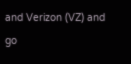and Verizon (VZ) and go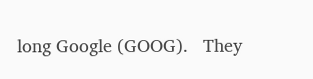long Google (GOOG).   They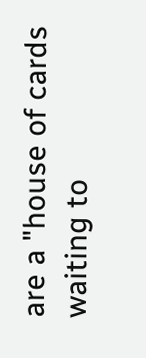are a "house of cards waiting to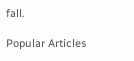fall.

Popular Articles